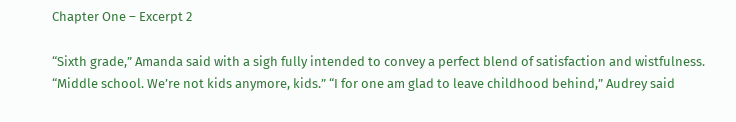Chapter One – Excerpt 2

“Sixth grade,” Amanda said with a sigh fully intended to convey a perfect blend of satisfaction and wistfulness. “Middle school. We’re not kids anymore, kids.” “I for one am glad to leave childhood behind,” Audrey said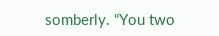somberly. “You two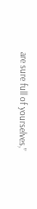are sure full of yourselves,”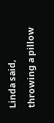Linda said, throwing a pillow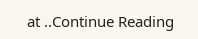at ..Continue Reading